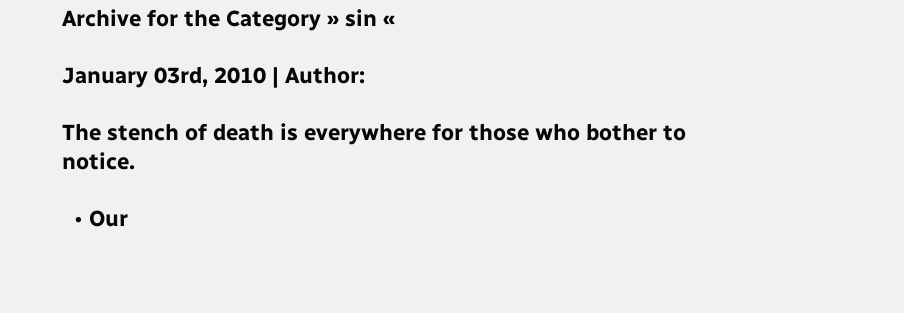Archive for the Category » sin «

January 03rd, 2010 | Author:

The stench of death is everywhere for those who bother to notice.

  • Our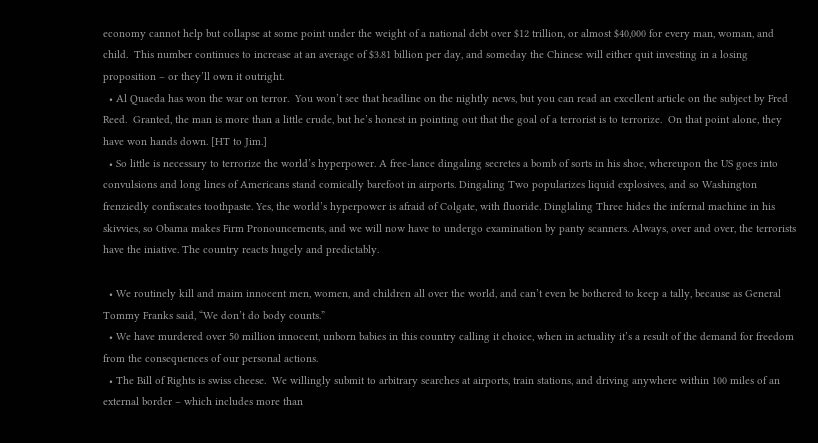economy cannot help but collapse at some point under the weight of a national debt over $12 trillion, or almost $40,000 for every man, woman, and child.  This number continues to increase at an average of $3.81 billion per day, and someday the Chinese will either quit investing in a losing proposition – or they’ll own it outright.
  • Al Quaeda has won the war on terror.  You won’t see that headline on the nightly news, but you can read an excellent article on the subject by Fred Reed.  Granted, the man is more than a little crude, but he’s honest in pointing out that the goal of a terrorist is to terrorize.  On that point alone, they have won hands down. [HT to Jim.]
  • So little is necessary to terrorize the world’s hyperpower. A free-lance dingaling secretes a bomb of sorts in his shoe, whereupon the US goes into convulsions and long lines of Americans stand comically barefoot in airports. Dingaling Two popularizes liquid explosives, and so Washington frenziedly confiscates toothpaste. Yes, the world’s hyperpower is afraid of Colgate, with fluoride. Dinglaling Three hides the infernal machine in his skivvies, so Obama makes Firm Pronouncements, and we will now have to undergo examination by panty scanners. Always, over and over, the terrorists have the iniative. The country reacts hugely and predictably.

  • We routinely kill and maim innocent men, women, and children all over the world, and can’t even be bothered to keep a tally, because as General Tommy Franks said, “We don’t do body counts.”
  • We have murdered over 50 million innocent, unborn babies in this country calling it choice, when in actuality it’s a result of the demand for freedom from the consequences of our personal actions.
  • The Bill of Rights is swiss cheese.  We willingly submit to arbitrary searches at airports, train stations, and driving anywhere within 100 miles of an external border – which includes more than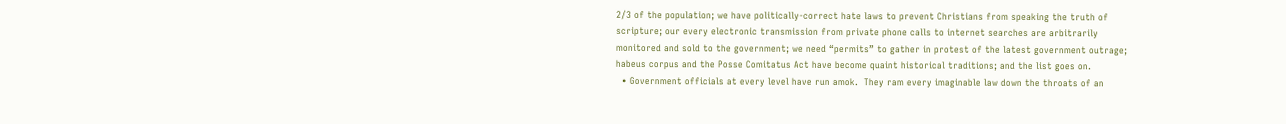2/3 of the population; we have politically-correct hate laws to prevent Christians from speaking the truth of scripture; our every electronic transmission from private phone calls to internet searches are arbitrarily monitored and sold to the government; we need “permits” to gather in protest of the latest government outrage;  habeus corpus and the Posse Comitatus Act have become quaint historical traditions; and the list goes on.
  • Government officials at every level have run amok.  They ram every imaginable law down the throats of an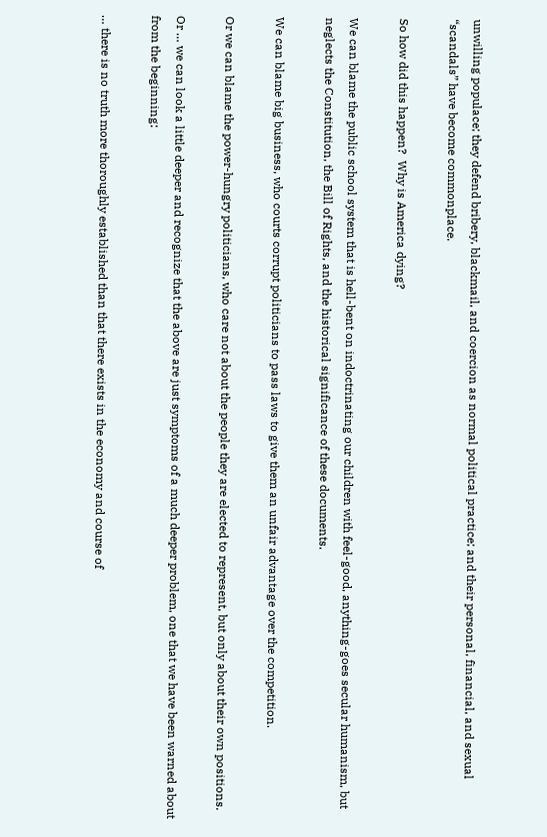unwilling populace; they defend bribery, blackmail, and coercion as normal political practice; and their personal, financial, and sexual “scandals” have become commonplace.

So how did this happen?  Why is America dying?

We can blame the public school system that is hell-bent on indoctrinating our children with feel-good, anything-goes secular humanism, but neglects the Constitution, the Bill of Rights, and the historical significance of these documents.

We can blame big business, who courts corrupt politicians to pass laws to give them an unfair advantage over the competition.

Or we can blame the power-hungry politicians, who care not about the people they are elected to represent, but only about their own positions.

Or … we can look a little deeper and recognize that the above are just symptoms of a much deeper problem, one that we have been warned about from the beginning:

… there is no truth more thoroughly established than that there exists in the economy and course of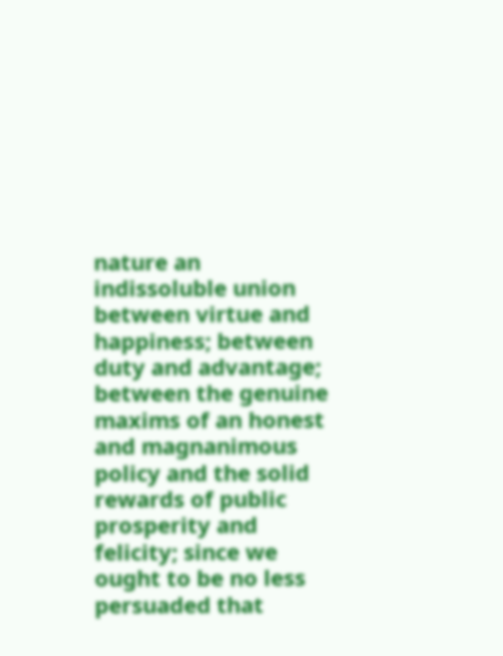nature an indissoluble union between virtue and happiness; between duty and advantage; between the genuine maxims of an honest and magnanimous policy and the solid rewards of public prosperity and felicity; since we ought to be no less persuaded that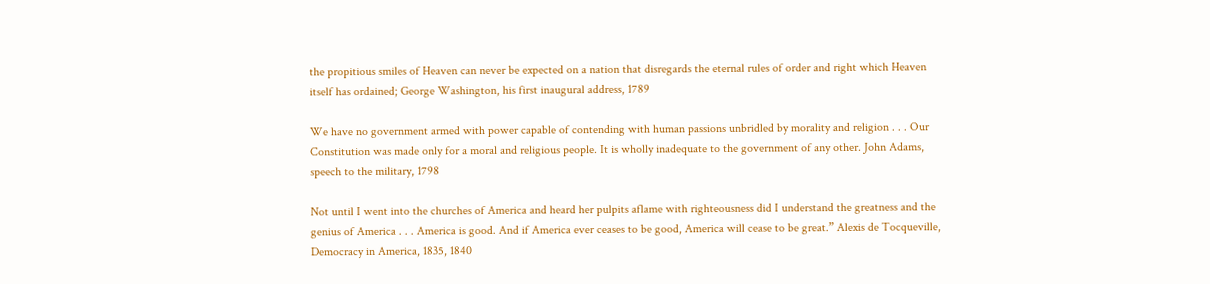the propitious smiles of Heaven can never be expected on a nation that disregards the eternal rules of order and right which Heaven itself has ordained; George Washington, his first inaugural address, 1789

We have no government armed with power capable of contending with human passions unbridled by morality and religion . . . Our Constitution was made only for a moral and religious people. It is wholly inadequate to the government of any other. John Adams, speech to the military, 1798

Not until I went into the churches of America and heard her pulpits aflame with righteousness did I understand the greatness and the genius of America . . . America is good. And if America ever ceases to be good, America will cease to be great.” Alexis de Tocqueville, Democracy in America, 1835, 1840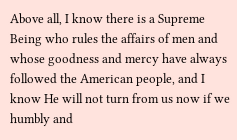Above all, I know there is a Supreme Being who rules the affairs of men and whose goodness and mercy have always followed the American people, and I know He will not turn from us now if we humbly and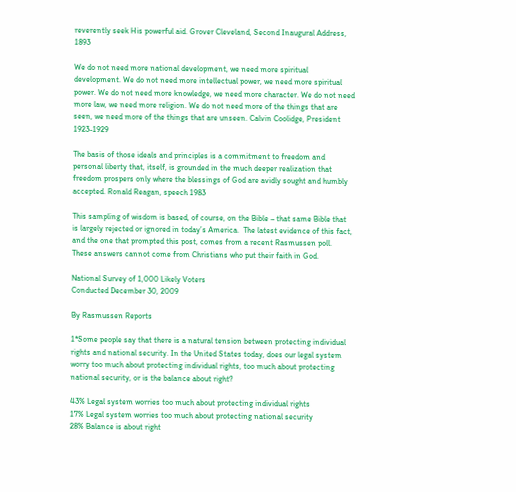reverently seek His powerful aid. Grover Cleveland, Second Inaugural Address, 1893

We do not need more national development, we need more spiritual development. We do not need more intellectual power, we need more spiritual power. We do not need more knowledge, we need more character. We do not need more law, we need more religion. We do not need more of the things that are seen, we need more of the things that are unseen. Calvin Coolidge, President 1923-1929

The basis of those ideals and principles is a commitment to freedom and personal liberty that, itself, is grounded in the much deeper realization that freedom prospers only where the blessings of God are avidly sought and humbly accepted. Ronald Reagan, speech 1983

This sampling of wisdom is based, of course, on the Bible – that same Bible that is largely rejected or ignored in today’s America.  The latest evidence of this fact, and the one that prompted this post, comes from a recent Rasmussen poll.  These answers cannot come from Christians who put their faith in God.

National Survey of 1,000 Likely Voters
Conducted December 30, 2009

By Rasmussen Reports

1*Some people say that there is a natural tension between protecting individual rights and national security. In the United States today, does our legal system worry too much about protecting individual rights, too much about protecting national security, or is the balance about right?

43% Legal system worries too much about protecting individual rights
17% Legal system worries too much about protecting national security
28% Balance is about right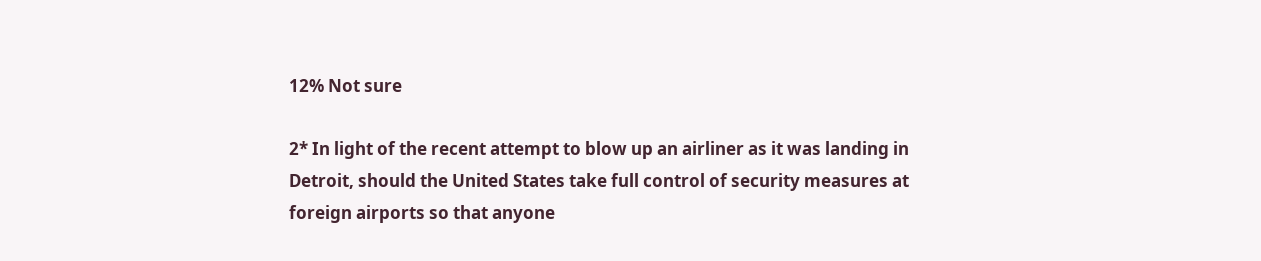12% Not sure

2* In light of the recent attempt to blow up an airliner as it was landing in Detroit, should the United States take full control of security measures at foreign airports so that anyone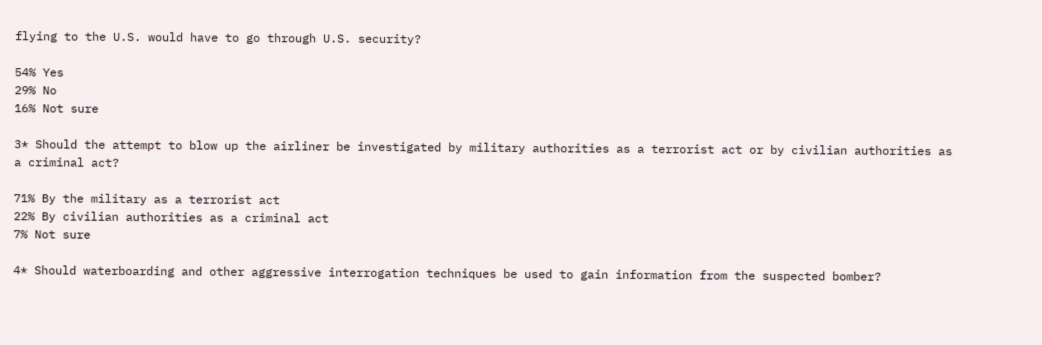flying to the U.S. would have to go through U.S. security?

54% Yes
29% No
16% Not sure

3* Should the attempt to blow up the airliner be investigated by military authorities as a terrorist act or by civilian authorities as a criminal act?

71% By the military as a terrorist act
22% By civilian authorities as a criminal act
7% Not sure

4* Should waterboarding and other aggressive interrogation techniques be used to gain information from the suspected bomber?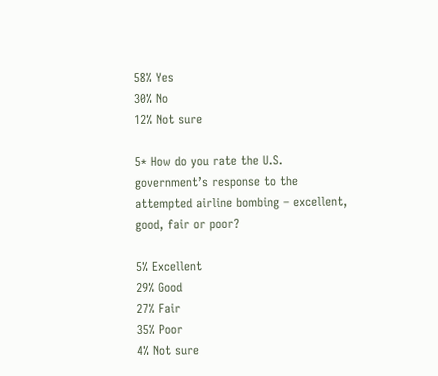58% Yes
30% No
12% Not sure

5* How do you rate the U.S. government’s response to the attempted airline bombing – excellent, good, fair or poor?

5% Excellent
29% Good
27% Fair
35% Poor
4% Not sure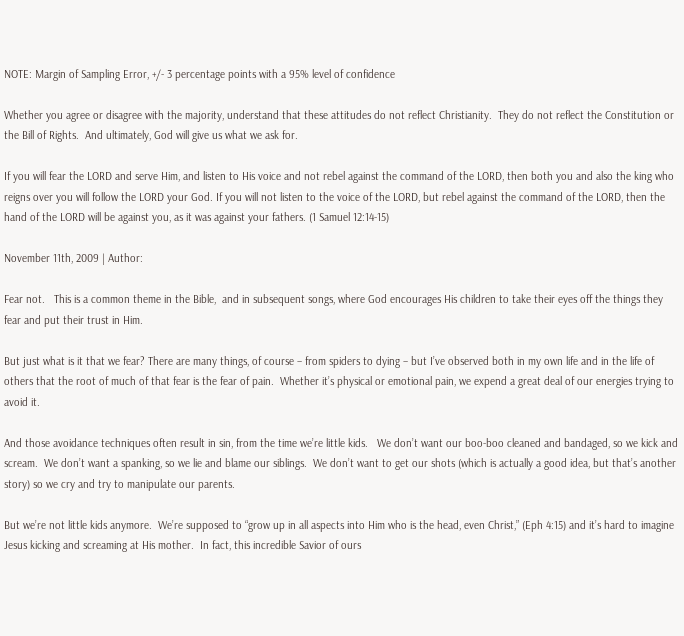NOTE: Margin of Sampling Error, +/- 3 percentage points with a 95% level of confidence

Whether you agree or disagree with the majority, understand that these attitudes do not reflect Christianity.  They do not reflect the Constitution or the Bill of Rights.  And ultimately, God will give us what we ask for.

If you will fear the LORD and serve Him, and listen to His voice and not rebel against the command of the LORD, then both you and also the king who reigns over you will follow the LORD your God. If you will not listen to the voice of the LORD, but rebel against the command of the LORD, then the hand of the LORD will be against you, as it was against your fathers. (1 Samuel 12:14-15)

November 11th, 2009 | Author:

Fear not.   This is a common theme in the Bible,  and in subsequent songs, where God encourages His children to take their eyes off the things they fear and put their trust in Him.

But just what is it that we fear? There are many things, of course – from spiders to dying – but I’ve observed both in my own life and in the life of others that the root of much of that fear is the fear of pain.  Whether it’s physical or emotional pain, we expend a great deal of our energies trying to avoid it.

And those avoidance techniques often result in sin, from the time we’re little kids.   We don’t want our boo-boo cleaned and bandaged, so we kick and scream.  We don’t want a spanking, so we lie and blame our siblings.  We don’t want to get our shots (which is actually a good idea, but that’s another story) so we cry and try to manipulate our parents.

But we’re not little kids anymore.  We’re supposed to “grow up in all aspects into Him who is the head, even Christ,” (Eph 4:15) and it’s hard to imagine Jesus kicking and screaming at His mother.  In fact, this incredible Savior of ours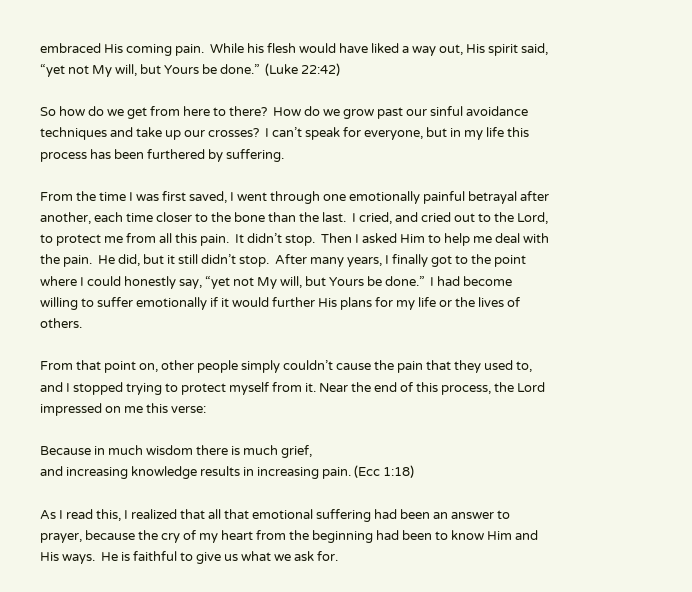embraced His coming pain.  While his flesh would have liked a way out, His spirit said, “yet not My will, but Yours be done.”  (Luke 22:42)

So how do we get from here to there?  How do we grow past our sinful avoidance techniques and take up our crosses?  I can’t speak for everyone, but in my life this process has been furthered by suffering.

From the time I was first saved, I went through one emotionally painful betrayal after another, each time closer to the bone than the last.  I cried, and cried out to the Lord, to protect me from all this pain.  It didn’t stop.  Then I asked Him to help me deal with the pain.  He did, but it still didn’t stop.  After many years, I finally got to the point where I could honestly say, “yet not My will, but Yours be done.”  I had become willing to suffer emotionally if it would further His plans for my life or the lives of others.

From that point on, other people simply couldn’t cause the pain that they used to, and I stopped trying to protect myself from it. Near the end of this process, the Lord impressed on me this verse:

Because in much wisdom there is much grief,
and increasing knowledge results in increasing pain. (Ecc 1:18)

As I read this, I realized that all that emotional suffering had been an answer to prayer, because the cry of my heart from the beginning had been to know Him and His ways.  He is faithful to give us what we ask for.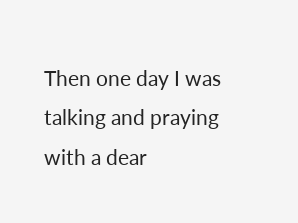Then one day I was talking and praying with a dear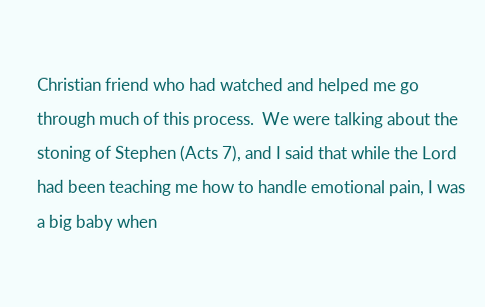Christian friend who had watched and helped me go through much of this process.  We were talking about the stoning of Stephen (Acts 7), and I said that while the Lord had been teaching me how to handle emotional pain, I was a big baby when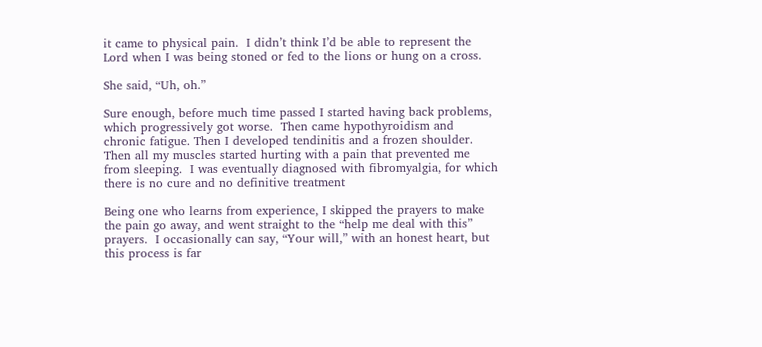it came to physical pain.  I didn’t think I’d be able to represent the Lord when I was being stoned or fed to the lions or hung on a cross.

She said, “Uh, oh.”

Sure enough, before much time passed I started having back problems, which progressively got worse.  Then came hypothyroidism and chronic fatigue. Then I developed tendinitis and a frozen shoulder.   Then all my muscles started hurting with a pain that prevented me from sleeping.  I was eventually diagnosed with fibromyalgia, for which there is no cure and no definitive treatment

Being one who learns from experience, I skipped the prayers to make the pain go away, and went straight to the “help me deal with this” prayers.  I occasionally can say, “Your will,” with an honest heart, but this process is far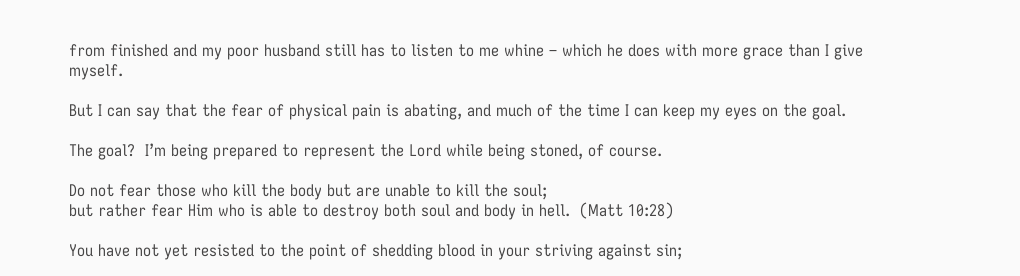from finished and my poor husband still has to listen to me whine – which he does with more grace than I give myself.

But I can say that the fear of physical pain is abating, and much of the time I can keep my eyes on the goal.

The goal?  I’m being prepared to represent the Lord while being stoned, of course.

Do not fear those who kill the body but are unable to kill the soul;
but rather fear Him who is able to destroy both soul and body in hell.  (Matt 10:28)

You have not yet resisted to the point of shedding blood in your striving against sin;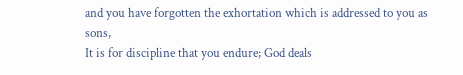and you have forgotten the exhortation which is addressed to you as sons,
It is for discipline that you endure; God deals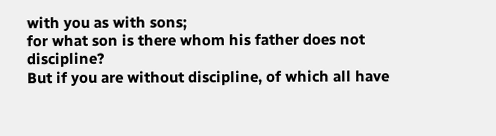with you as with sons;
for what son is there whom his father does not discipline?
But if you are without discipline, of which all have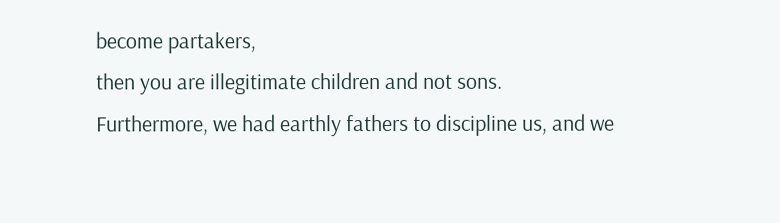become partakers,
then you are illegitimate children and not sons.
Furthermore, we had earthly fathers to discipline us, and we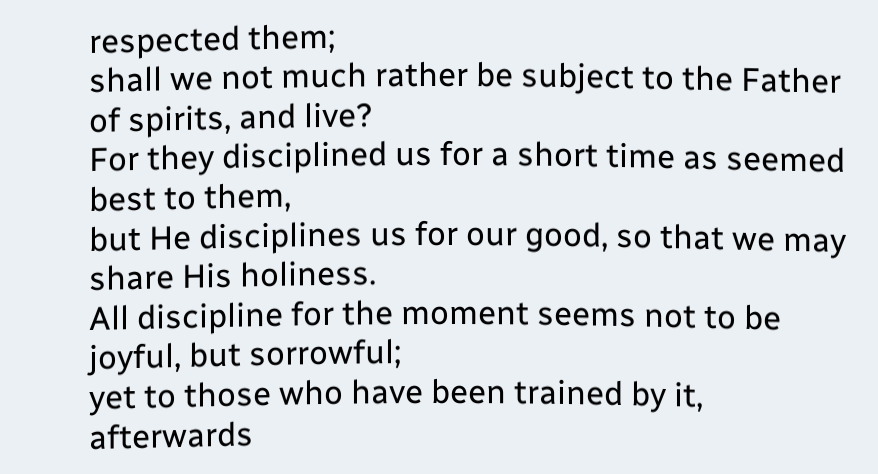respected them;
shall we not much rather be subject to the Father of spirits, and live?
For they disciplined us for a short time as seemed best to them,
but He disciplines us for our good, so that we may share His holiness.
All discipline for the moment seems not to be joyful, but sorrowful;
yet to those who have been trained by it,
afterwards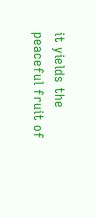it yields the peaceful fruit of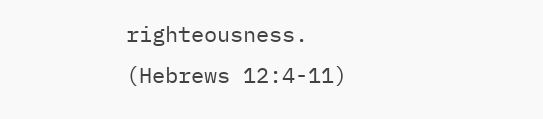righteousness. (Hebrews 12:4-11)